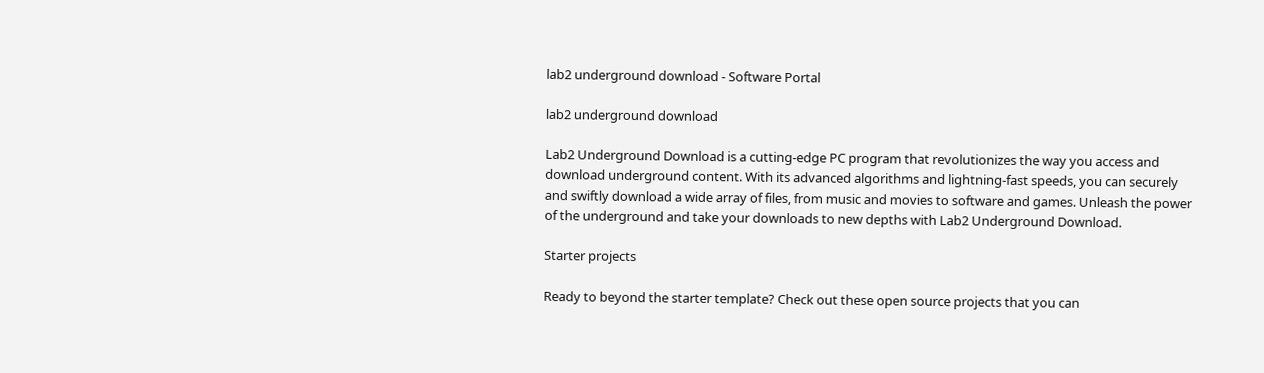lab2 underground download - Software Portal

lab2 underground download

Lab2 Underground Download is a cutting-edge PC program that revolutionizes the way you access and download underground content. With its advanced algorithms and lightning-fast speeds, you can securely and swiftly download a wide array of files, from music and movies to software and games. Unleash the power of the underground and take your downloads to new depths with Lab2 Underground Download.

Starter projects

Ready to beyond the starter template? Check out these open source projects that you can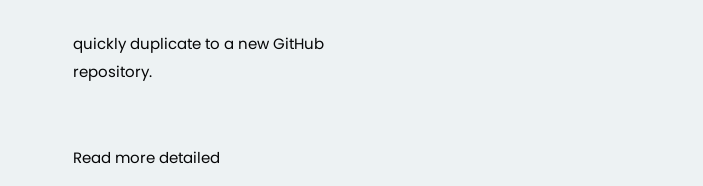quickly duplicate to a new GitHub repository.


Read more detailed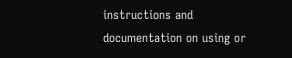instructions and documentation on using or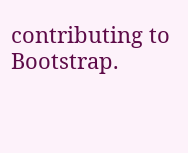contributing to Bootstrap.